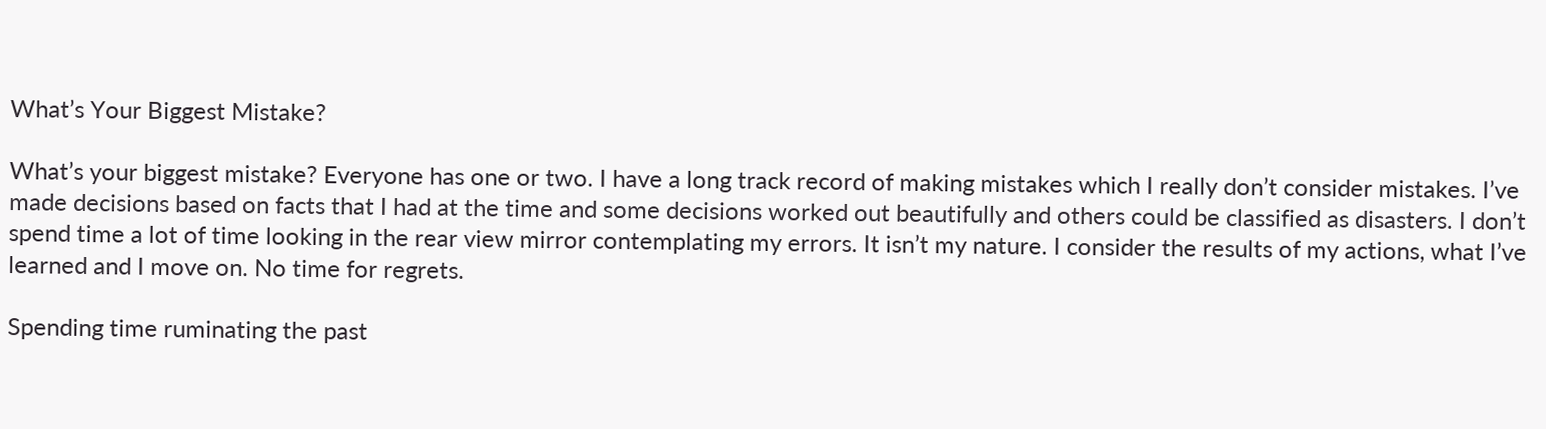What’s Your Biggest Mistake?

What’s your biggest mistake? Everyone has one or two. I have a long track record of making mistakes which I really don’t consider mistakes. I’ve made decisions based on facts that I had at the time and some decisions worked out beautifully and others could be classified as disasters. I don’t spend time a lot of time looking in the rear view mirror contemplating my errors. It isn’t my nature. I consider the results of my actions, what I’ve learned and I move on. No time for regrets.

Spending time ruminating the past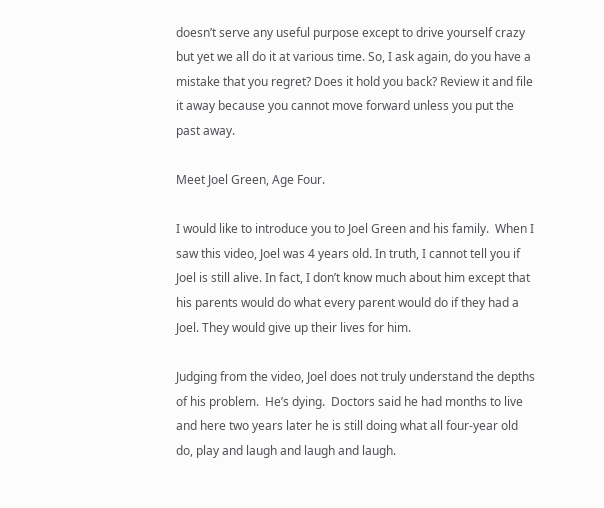doesn’t serve any useful purpose except to drive yourself crazy but yet we all do it at various time. So, I ask again, do you have a mistake that you regret? Does it hold you back? Review it and file it away because you cannot move forward unless you put the past away.

Meet Joel Green, Age Four.

I would like to introduce you to Joel Green and his family.  When I saw this video, Joel was 4 years old. In truth, I cannot tell you if Joel is still alive. In fact, I don’t know much about him except that his parents would do what every parent would do if they had a Joel. They would give up their lives for him.

Judging from the video, Joel does not truly understand the depths of his problem.  He’s dying.  Doctors said he had months to live and here two years later he is still doing what all four-year old do, play and laugh and laugh and laugh.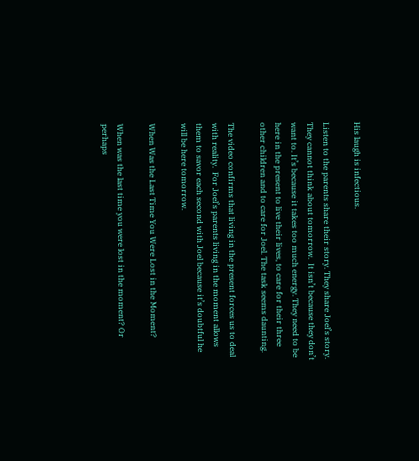His laugh is infectious.

Listen to the parents share their story. They share Joel’s story. They cannot think about tomorrow.  It isn’t because they don’t want to. It’s because it takes too much energy. They need to be here in the present to live their lives, to care for their three other children and to care for Joel. The task seems daunting.

The video confirms that living in the present forces us to deal with reality.  For Joel’s parents living in the moment allows them to savor each second with Joel because it’s doubtful he will be here tomorrow.

When Was the Last Time You Were Lost in the Moment?

When was the last time you were lost in the moment? Or perhaps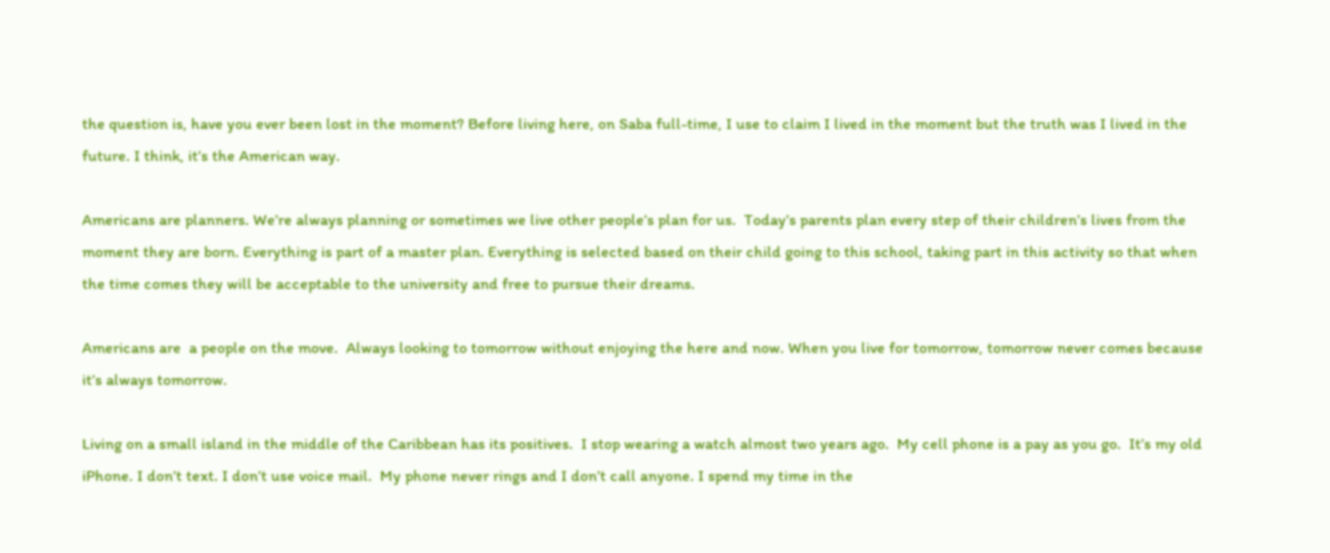the question is, have you ever been lost in the moment? Before living here, on Saba full-time, I use to claim I lived in the moment but the truth was I lived in the future. I think, it’s the American way.

Americans are planners. We’re always planning or sometimes we live other people’s plan for us.  Today’s parents plan every step of their children’s lives from the moment they are born. Everything is part of a master plan. Everything is selected based on their child going to this school, taking part in this activity so that when the time comes they will be acceptable to the university and free to pursue their dreams.

Americans are  a people on the move.  Always looking to tomorrow without enjoying the here and now. When you live for tomorrow, tomorrow never comes because it’s always tomorrow.

Living on a small island in the middle of the Caribbean has its positives.  I stop wearing a watch almost two years ago.  My cell phone is a pay as you go.  It’s my old iPhone. I don’t text. I don’t use voice mail.  My phone never rings and I don’t call anyone. I spend my time in the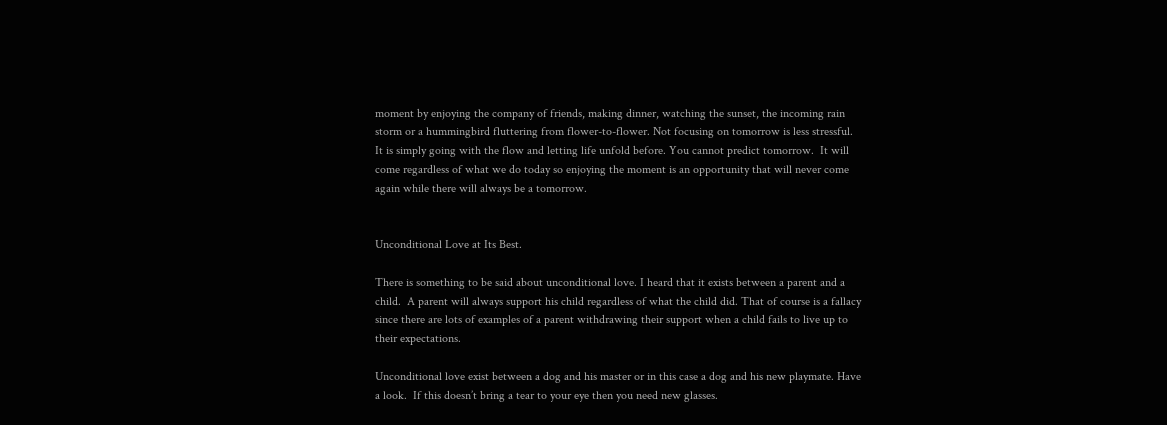moment by enjoying the company of friends, making dinner, watching the sunset, the incoming rain storm or a hummingbird fluttering from flower-to-flower. Not focusing on tomorrow is less stressful. It is simply going with the flow and letting life unfold before. You cannot predict tomorrow.  It will come regardless of what we do today so enjoying the moment is an opportunity that will never come again while there will always be a tomorrow.


Unconditional Love at Its Best.

There is something to be said about unconditional love. I heard that it exists between a parent and a child.  A parent will always support his child regardless of what the child did. That of course is a fallacy since there are lots of examples of a parent withdrawing their support when a child fails to live up to their expectations.

Unconditional love exist between a dog and his master or in this case a dog and his new playmate. Have a look.  If this doesn’t bring a tear to your eye then you need new glasses.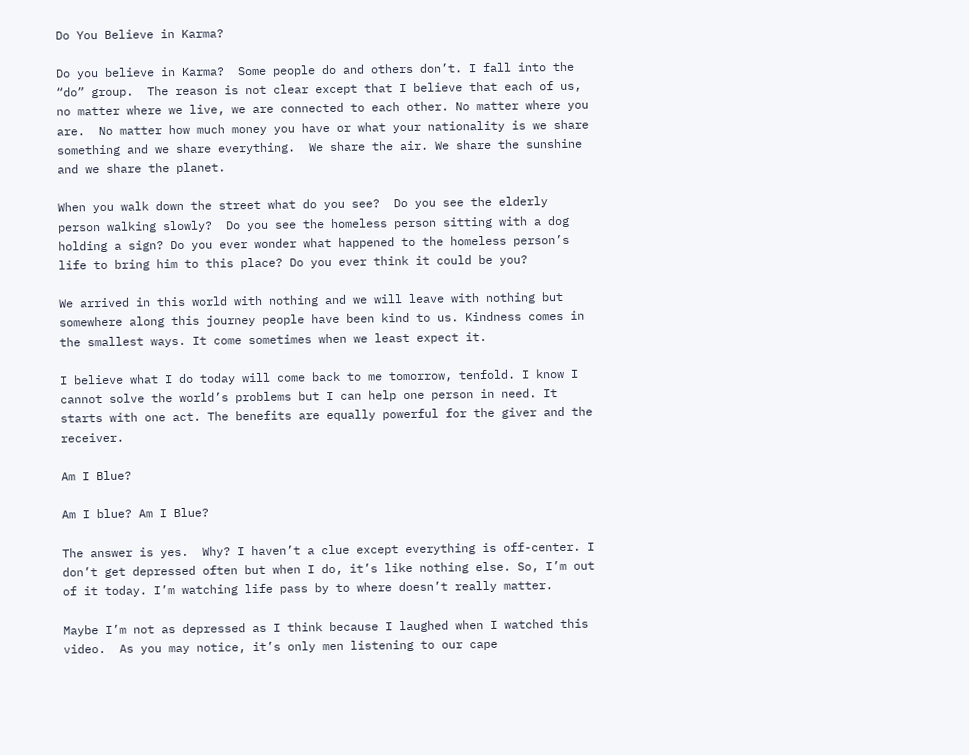Do You Believe in Karma?

Do you believe in Karma?  Some people do and others don’t. I fall into the “do” group.  The reason is not clear except that I believe that each of us, no matter where we live, we are connected to each other. No matter where you are.  No matter how much money you have or what your nationality is we share something and we share everything.  We share the air. We share the sunshine and we share the planet.

When you walk down the street what do you see?  Do you see the elderly person walking slowly?  Do you see the homeless person sitting with a dog holding a sign? Do you ever wonder what happened to the homeless person’s life to bring him to this place? Do you ever think it could be you?

We arrived in this world with nothing and we will leave with nothing but somewhere along this journey people have been kind to us. Kindness comes in the smallest ways. It come sometimes when we least expect it.

I believe what I do today will come back to me tomorrow, tenfold. I know I cannot solve the world’s problems but I can help one person in need. It starts with one act. The benefits are equally powerful for the giver and the receiver.

Am I Blue?

Am I blue? Am I Blue?

The answer is yes.  Why? I haven’t a clue except everything is off-center. I don’t get depressed often but when I do, it’s like nothing else. So, I’m out of it today. I’m watching life pass by to where doesn’t really matter.

Maybe I’m not as depressed as I think because I laughed when I watched this video.  As you may notice, it’s only men listening to our cape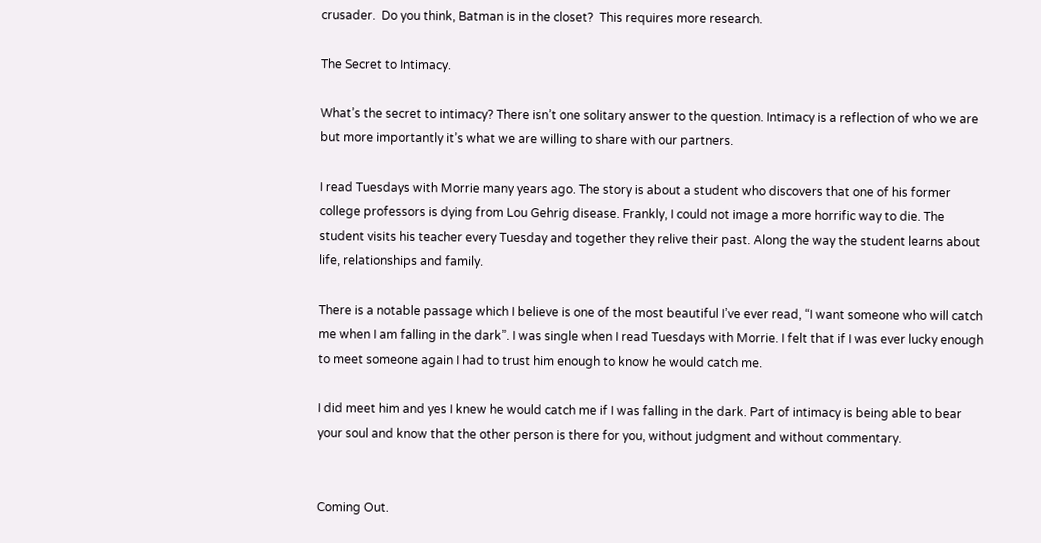crusader.  Do you think, Batman is in the closet?  This requires more research.

The Secret to Intimacy.

What’s the secret to intimacy? There isn’t one solitary answer to the question. Intimacy is a reflection of who we are but more importantly it’s what we are willing to share with our partners.

I read Tuesdays with Morrie many years ago. The story is about a student who discovers that one of his former college professors is dying from Lou Gehrig disease. Frankly, I could not image a more horrific way to die. The student visits his teacher every Tuesday and together they relive their past. Along the way the student learns about life, relationships and family.

There is a notable passage which I believe is one of the most beautiful I’ve ever read, “I want someone who will catch me when I am falling in the dark”. I was single when I read Tuesdays with Morrie. I felt that if I was ever lucky enough to meet someone again I had to trust him enough to know he would catch me.

I did meet him and yes I knew he would catch me if I was falling in the dark. Part of intimacy is being able to bear your soul and know that the other person is there for you, without judgment and without commentary.


Coming Out.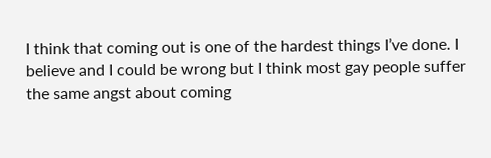I think that coming out is one of the hardest things I’ve done. I believe and I could be wrong but I think most gay people suffer the same angst about coming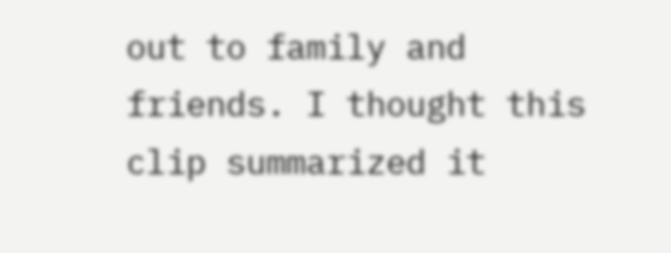out to family and friends. I thought this clip summarized it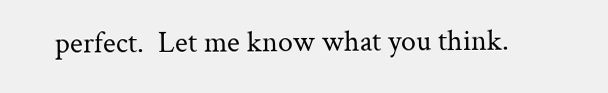perfect.  Let me know what you think.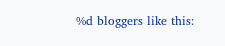%d bloggers like this: